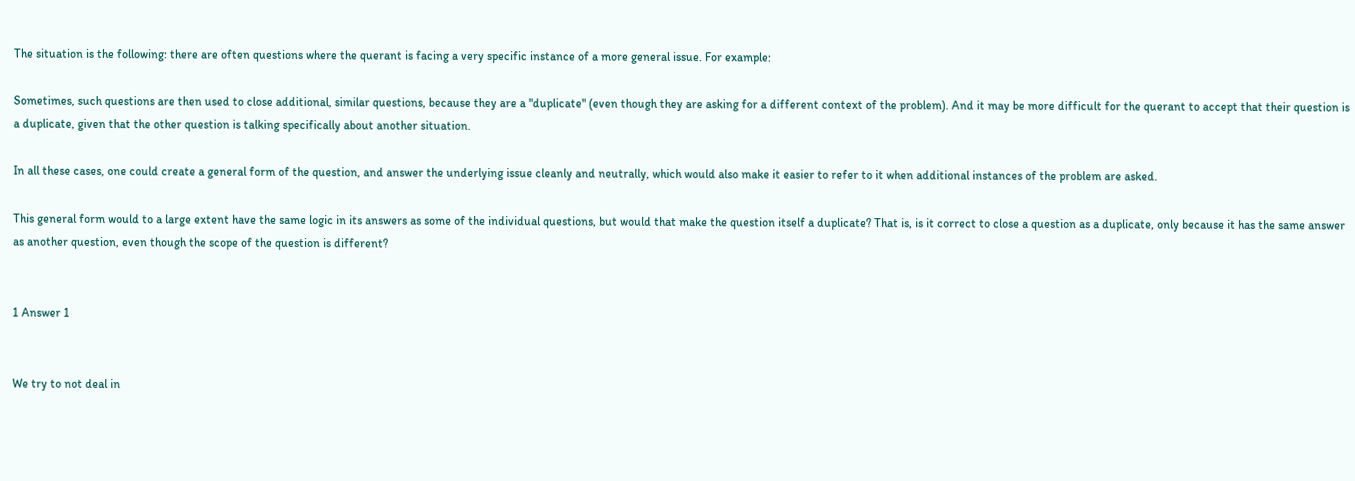The situation is the following: there are often questions where the querant is facing a very specific instance of a more general issue. For example:

Sometimes, such questions are then used to close additional, similar questions, because they are a "duplicate" (even though they are asking for a different context of the problem). And it may be more difficult for the querant to accept that their question is a duplicate, given that the other question is talking specifically about another situation.

In all these cases, one could create a general form of the question, and answer the underlying issue cleanly and neutrally, which would also make it easier to refer to it when additional instances of the problem are asked.

This general form would to a large extent have the same logic in its answers as some of the individual questions, but would that make the question itself a duplicate? That is, is it correct to close a question as a duplicate, only because it has the same answer as another question, even though the scope of the question is different?


1 Answer 1


We try to not deal in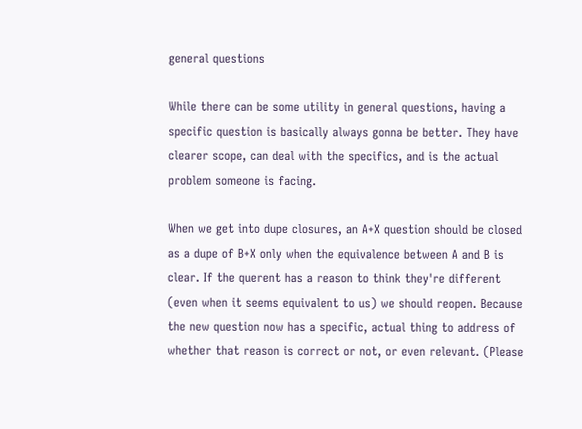general questions

While there can be some utility in general questions, having a specific question is basically always gonna be better. They have clearer scope, can deal with the specifics, and is the actual problem someone is facing.

When we get into dupe closures, an A+X question should be closed as a dupe of B+X only when the equivalence between A and B is clear. If the querent has a reason to think they're different (even when it seems equivalent to us) we should reopen. Because the new question now has a specific, actual thing to address of whether that reason is correct or not, or even relevant. (Please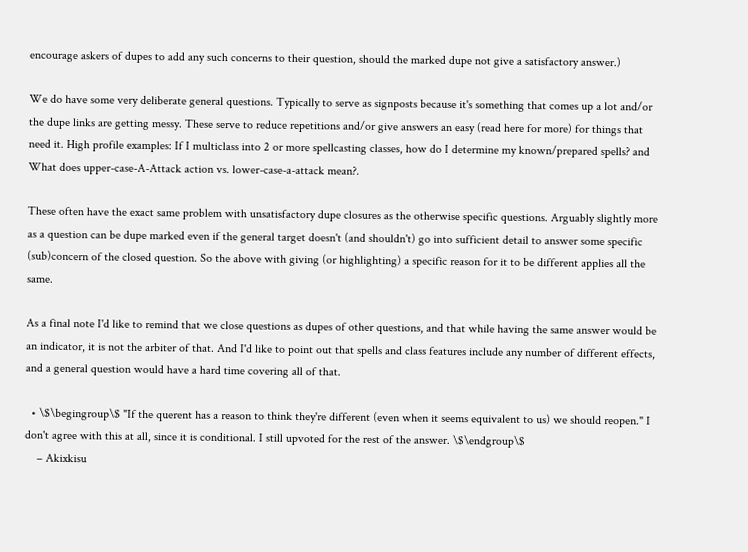encourage askers of dupes to add any such concerns to their question, should the marked dupe not give a satisfactory answer.)

We do have some very deliberate general questions. Typically to serve as signposts because it's something that comes up a lot and/or the dupe links are getting messy. These serve to reduce repetitions and/or give answers an easy (read here for more) for things that need it. High profile examples: If I multiclass into 2 or more spellcasting classes, how do I determine my known/prepared spells? and What does upper-case-A-Attack action vs. lower-case-a-attack mean?.

These often have the exact same problem with unsatisfactory dupe closures as the otherwise specific questions. Arguably slightly more as a question can be dupe marked even if the general target doesn't (and shouldn't) go into sufficient detail to answer some specific (sub)concern of the closed question. So the above with giving (or highlighting) a specific reason for it to be different applies all the same.

As a final note I'd like to remind that we close questions as dupes of other questions, and that while having the same answer would be an indicator, it is not the arbiter of that. And I'd like to point out that spells and class features include any number of different effects, and a general question would have a hard time covering all of that.

  • \$\begingroup\$ "If the querent has a reason to think they're different (even when it seems equivalent to us) we should reopen." I don't agree with this at all, since it is conditional. I still upvoted for the rest of the answer. \$\endgroup\$
    – Akixkisu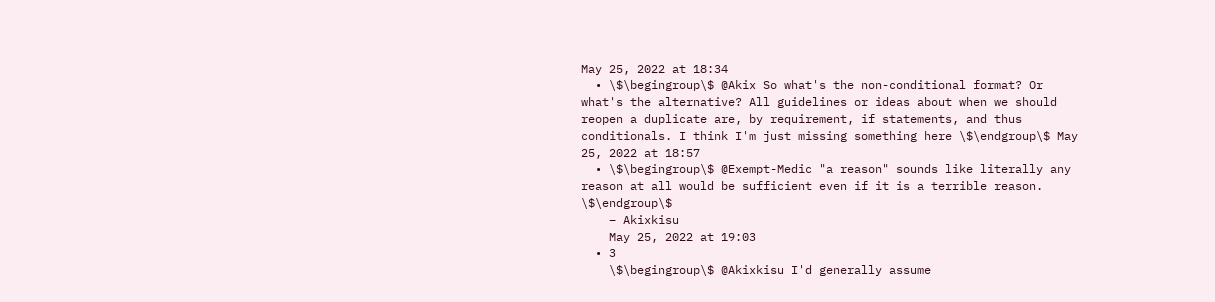May 25, 2022 at 18:34
  • \$\begingroup\$ @Akix So what's the non-conditional format? Or what's the alternative? All guidelines or ideas about when we should reopen a duplicate are, by requirement, if statements, and thus conditionals. I think I'm just missing something here \$\endgroup\$ May 25, 2022 at 18:57
  • \$\begingroup\$ @Exempt-Medic "a reason" sounds like literally any reason at all would be sufficient even if it is a terrible reason. \$\endgroup\$
    – Akixkisu
    May 25, 2022 at 19:03
  • 3
    \$\begingroup\$ @Akixkisu I'd generally assume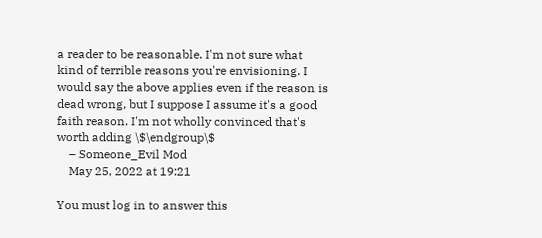a reader to be reasonable. I'm not sure what kind of terrible reasons you're envisioning. I would say the above applies even if the reason is dead wrong, but I suppose I assume it's a good faith reason. I'm not wholly convinced that's worth adding \$\endgroup\$
    – Someone_Evil Mod
    May 25, 2022 at 19:21

You must log in to answer this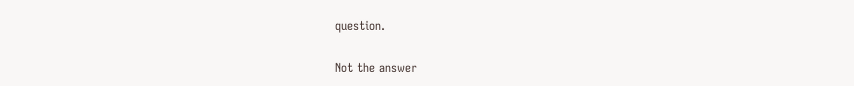question.

Not the answer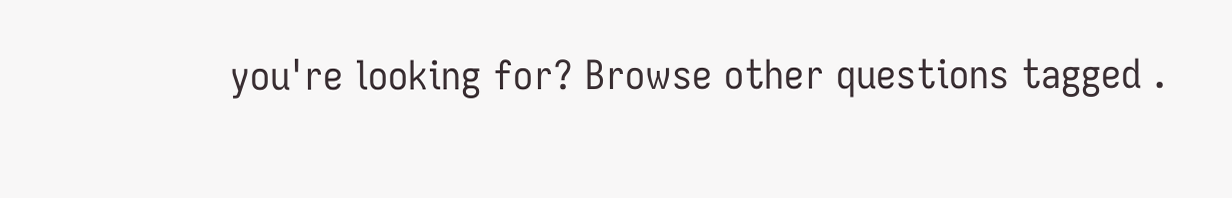you're looking for? Browse other questions tagged .